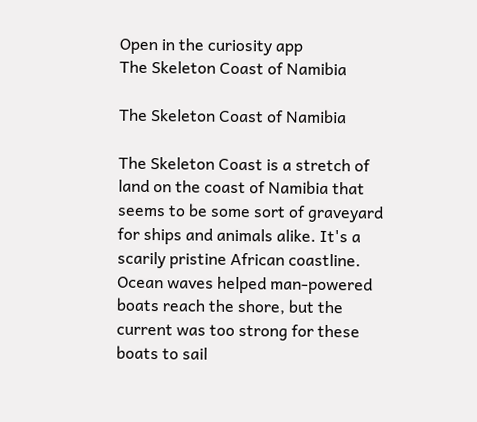Open in the curiosity app
The Skeleton Coast of Namibia

The Skeleton Coast of Namibia

The Skeleton Coast is a stretch of land on the coast of Namibia that seems to be some sort of graveyard for ships and animals alike. It's a scarily pristine African coastline. Ocean waves helped man-powered boats reach the shore, but the current was too strong for these boats to sail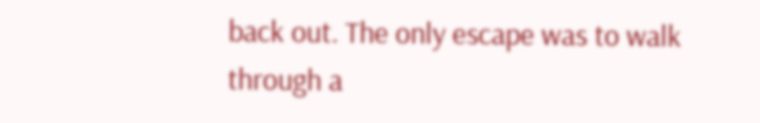back out. The only escape was to walk through a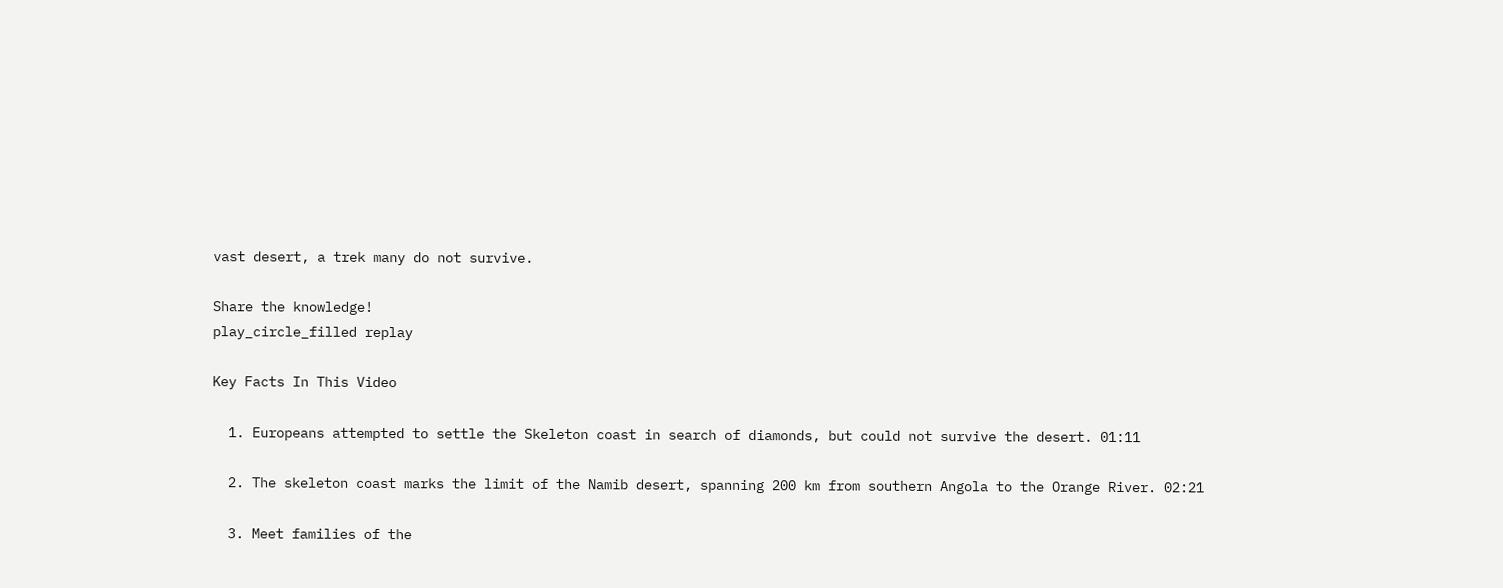vast desert, a trek many do not survive.

Share the knowledge!
play_circle_filled replay

Key Facts In This Video

  1. Europeans attempted to settle the Skeleton coast in search of diamonds, but could not survive the desert. 01:11

  2. The skeleton coast marks the limit of the Namib desert, spanning 200 km from southern Angola to the Orange River. 02:21

  3. Meet families of the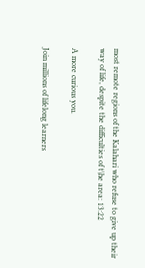most remote regions of the Kalahari who refuse to give up their way of life, despite the difficulties of t\he area: 13:22

A more curious you.

Join millions of lifelong learners